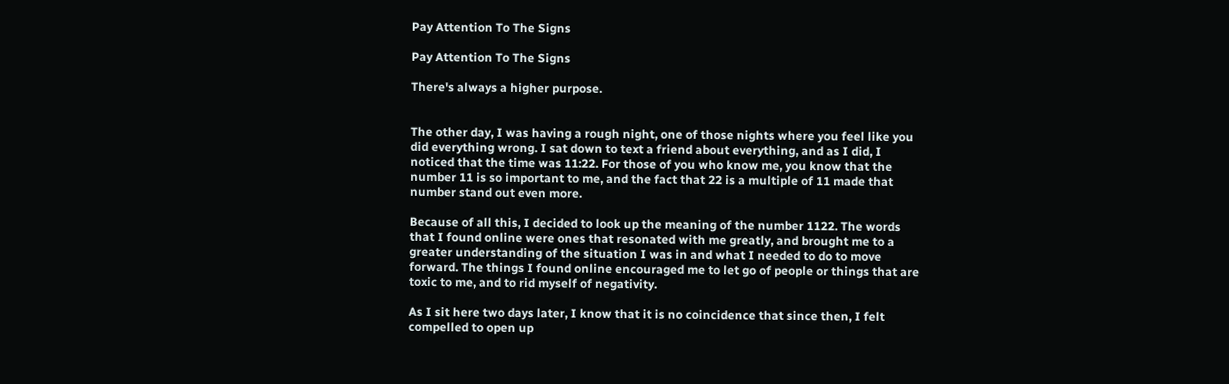Pay Attention To The Signs

Pay Attention To The Signs

There's always a higher purpose.


The other day, I was having a rough night, one of those nights where you feel like you did everything wrong. I sat down to text a friend about everything, and as I did, I noticed that the time was 11:22. For those of you who know me, you know that the number 11 is so important to me, and the fact that 22 is a multiple of 11 made that number stand out even more.

Because of all this, I decided to look up the meaning of the number 1122. The words that I found online were ones that resonated with me greatly, and brought me to a greater understanding of the situation I was in and what I needed to do to move forward. The things I found online encouraged me to let go of people or things that are toxic to me, and to rid myself of negativity.

As I sit here two days later, I know that it is no coincidence that since then, I felt compelled to open up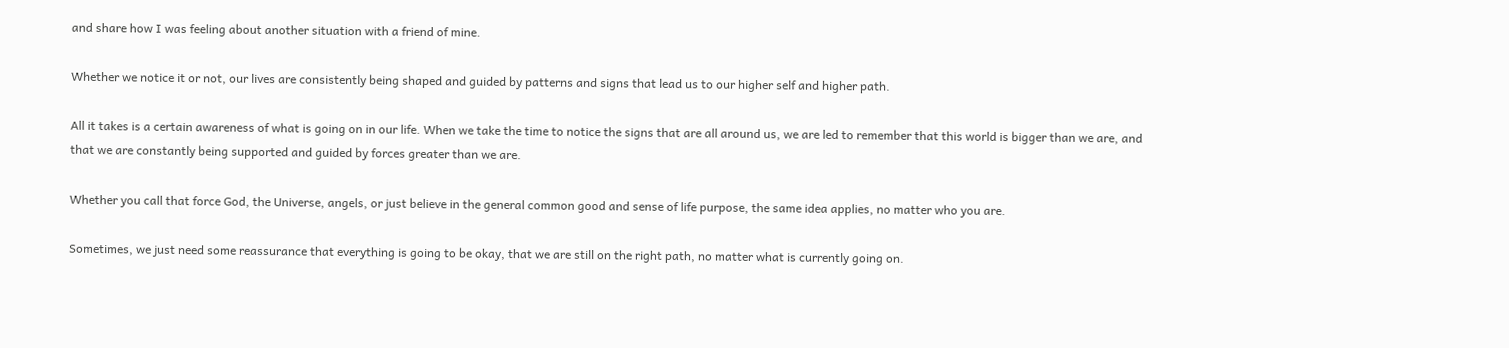and share how I was feeling about another situation with a friend of mine.

Whether we notice it or not, our lives are consistently being shaped and guided by patterns and signs that lead us to our higher self and higher path.

All it takes is a certain awareness of what is going on in our life. When we take the time to notice the signs that are all around us, we are led to remember that this world is bigger than we are, and that we are constantly being supported and guided by forces greater than we are.

Whether you call that force God, the Universe, angels, or just believe in the general common good and sense of life purpose, the same idea applies, no matter who you are.

Sometimes, we just need some reassurance that everything is going to be okay, that we are still on the right path, no matter what is currently going on.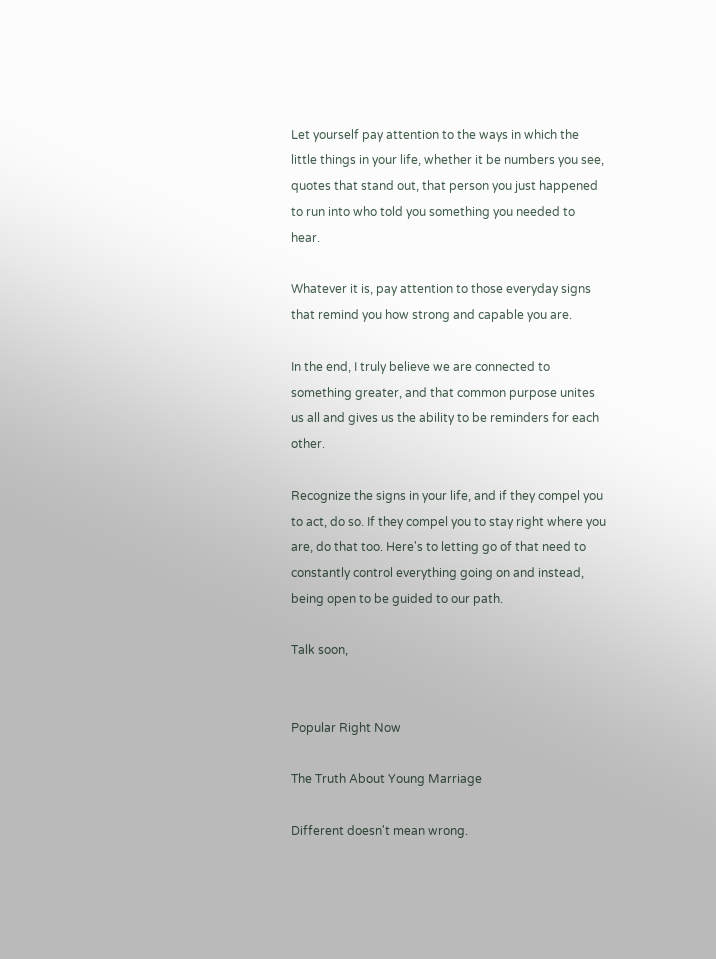Let yourself pay attention to the ways in which the little things in your life, whether it be numbers you see, quotes that stand out, that person you just happened to run into who told you something you needed to hear.

Whatever it is, pay attention to those everyday signs that remind you how strong and capable you are.

In the end, I truly believe we are connected to something greater, and that common purpose unites us all and gives us the ability to be reminders for each other.

Recognize the signs in your life, and if they compel you to act, do so. If they compel you to stay right where you are, do that too. Here's to letting go of that need to constantly control everything going on and instead, being open to be guided to our path.

Talk soon,


Popular Right Now

The Truth About Young Marriage

Different doesn't mean wrong.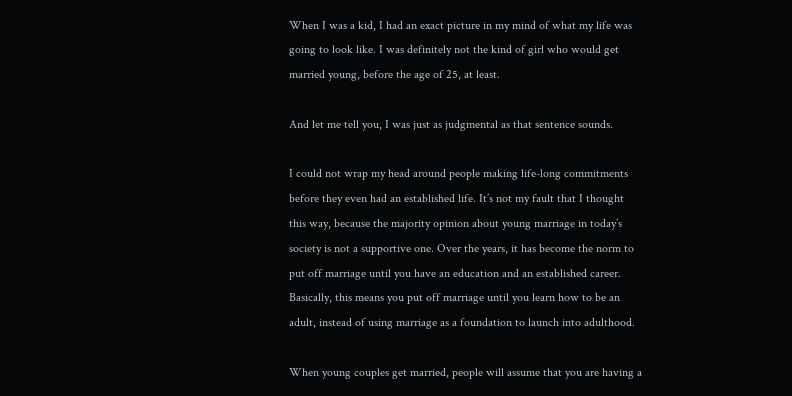When I was a kid, I had an exact picture in my mind of what my life was going to look like. I was definitely not the kind of girl who would get married young, before the age of 25, at least.

And let me tell you, I was just as judgmental as that sentence sounds.

I could not wrap my head around people making life-long commitments before they even had an established life. It’s not my fault that I thought this way, because the majority opinion about young marriage in today’s society is not a supportive one. Over the years, it has become the norm to put off marriage until you have an education and an established career. Basically, this means you put off marriage until you learn how to be an adult, instead of using marriage as a foundation to launch into adulthood.

When young couples get married, people will assume that you are having a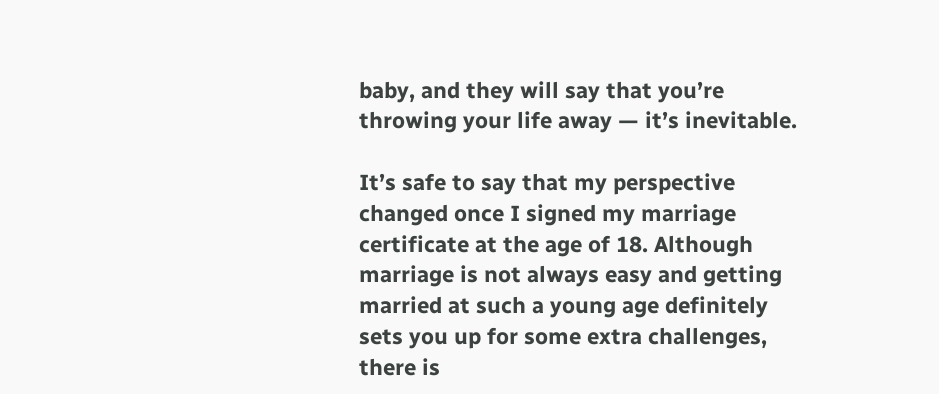baby, and they will say that you’re throwing your life away — it’s inevitable.

It’s safe to say that my perspective changed once I signed my marriage certificate at the age of 18. Although marriage is not always easy and getting married at such a young age definitely sets you up for some extra challenges, there is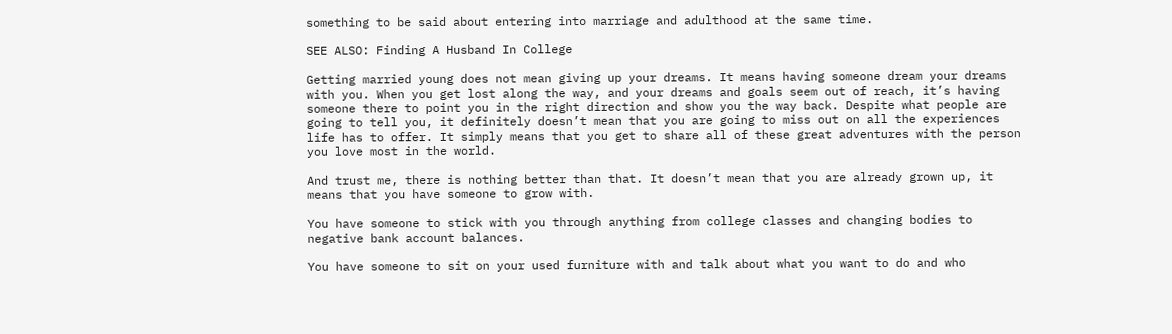something to be said about entering into marriage and adulthood at the same time.

SEE ALSO: Finding A Husband In College

Getting married young does not mean giving up your dreams. It means having someone dream your dreams with you. When you get lost along the way, and your dreams and goals seem out of reach, it’s having someone there to point you in the right direction and show you the way back. Despite what people are going to tell you, it definitely doesn’t mean that you are going to miss out on all the experiences life has to offer. It simply means that you get to share all of these great adventures with the person you love most in the world.

And trust me, there is nothing better than that. It doesn’t mean that you are already grown up, it means that you have someone to grow with.

You have someone to stick with you through anything from college classes and changing bodies to negative bank account balances.

You have someone to sit on your used furniture with and talk about what you want to do and who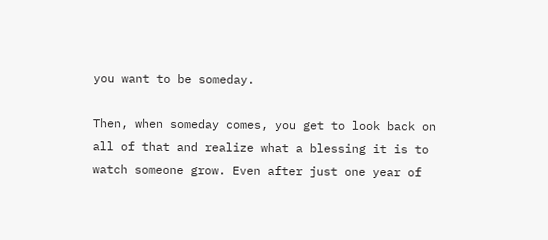you want to be someday.

Then, when someday comes, you get to look back on all of that and realize what a blessing it is to watch someone grow. Even after just one year of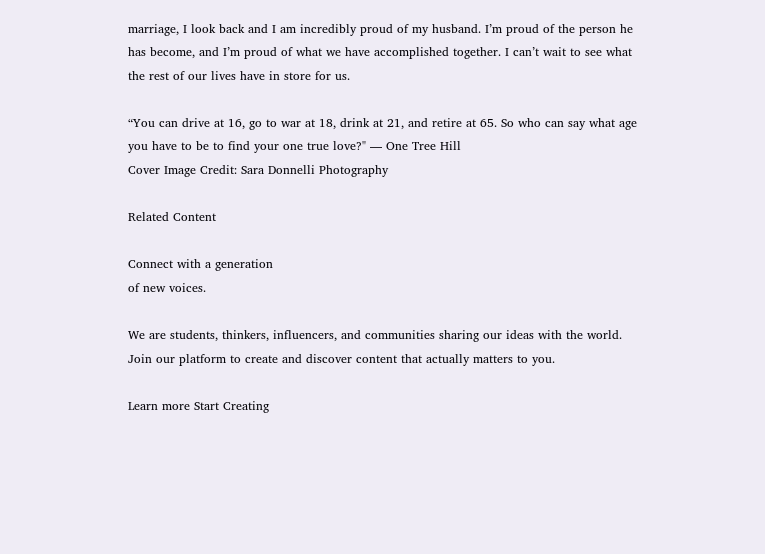marriage, I look back and I am incredibly proud of my husband. I’m proud of the person he has become, and I’m proud of what we have accomplished together. I can’t wait to see what the rest of our lives have in store for us.

“You can drive at 16, go to war at 18, drink at 21, and retire at 65. So who can say what age you have to be to find your one true love?" — One Tree Hill
Cover Image Credit: Sara Donnelli Photography

Related Content

Connect with a generation
of new voices.

We are students, thinkers, influencers, and communities sharing our ideas with the world. Join our platform to create and discover content that actually matters to you.

Learn more Start Creating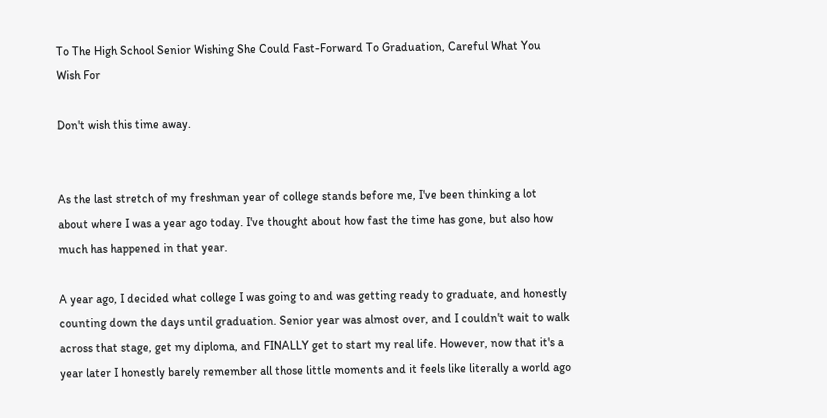To The High School Senior Wishing She Could Fast-Forward To Graduation, Careful What You Wish For

Don't wish this time away.


As the last stretch of my freshman year of college stands before me, I've been thinking a lot about where I was a year ago today. I've thought about how fast the time has gone, but also how much has happened in that year.

A year ago, I decided what college I was going to and was getting ready to graduate, and honestly counting down the days until graduation. Senior year was almost over, and I couldn't wait to walk across that stage, get my diploma, and FINALLY get to start my real life. However, now that it's a year later I honestly barely remember all those little moments and it feels like literally a world ago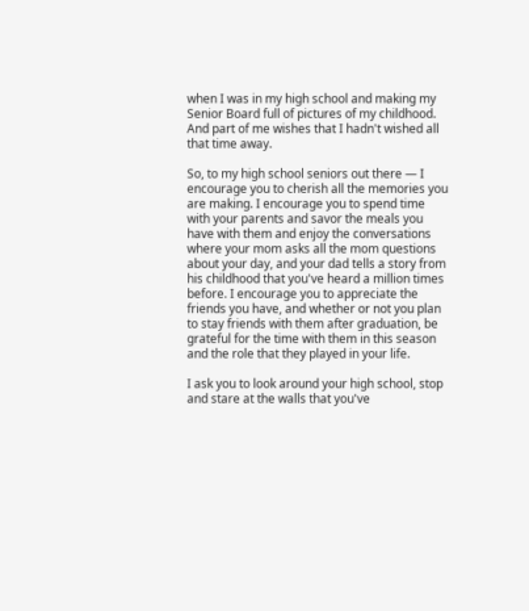when I was in my high school and making my Senior Board full of pictures of my childhood. And part of me wishes that I hadn't wished all that time away.

So, to my high school seniors out there — I encourage you to cherish all the memories you are making. I encourage you to spend time with your parents and savor the meals you have with them and enjoy the conversations where your mom asks all the mom questions about your day, and your dad tells a story from his childhood that you've heard a million times before. I encourage you to appreciate the friends you have, and whether or not you plan to stay friends with them after graduation, be grateful for the time with them in this season and the role that they played in your life.

I ask you to look around your high school, stop and stare at the walls that you've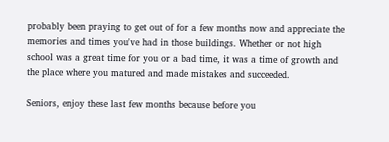probably been praying to get out of for a few months now and appreciate the memories and times you've had in those buildings. Whether or not high school was a great time for you or a bad time, it was a time of growth and the place where you matured and made mistakes and succeeded.

Seniors, enjoy these last few months because before you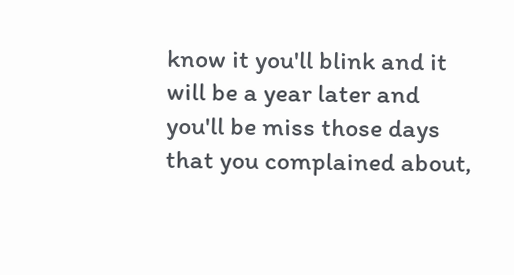know it you'll blink and it will be a year later and you'll be miss those days that you complained about,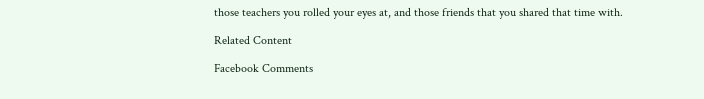those teachers you rolled your eyes at, and those friends that you shared that time with.

Related Content

Facebook Comments